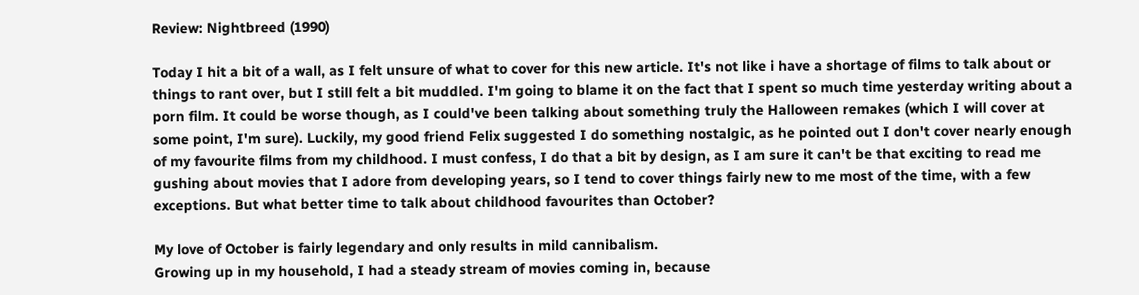Review: Nightbreed (1990)

Today I hit a bit of a wall, as I felt unsure of what to cover for this new article. It's not like i have a shortage of films to talk about or things to rant over, but I still felt a bit muddled. I'm going to blame it on the fact that I spent so much time yesterday writing about a porn film. It could be worse though, as I could've been talking about something truly the Halloween remakes (which I will cover at some point, I'm sure). Luckily, my good friend Felix suggested I do something nostalgic, as he pointed out I don't cover nearly enough of my favourite films from my childhood. I must confess, I do that a bit by design, as I am sure it can't be that exciting to read me gushing about movies that I adore from developing years, so I tend to cover things fairly new to me most of the time, with a few exceptions. But what better time to talk about childhood favourites than October?

My love of October is fairly legendary and only results in mild cannibalism.
Growing up in my household, I had a steady stream of movies coming in, because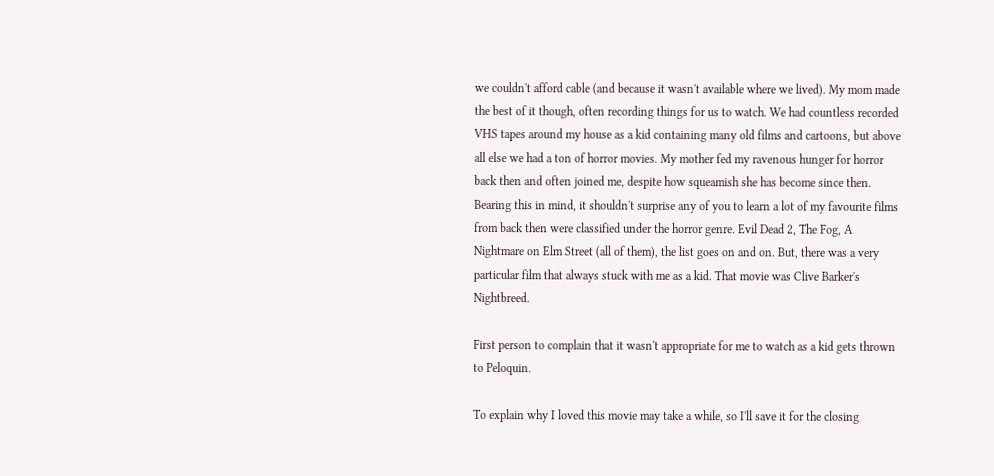we couldn't afford cable (and because it wasn't available where we lived). My mom made the best of it though, often recording things for us to watch. We had countless recorded VHS tapes around my house as a kid containing many old films and cartoons, but above all else we had a ton of horror movies. My mother fed my ravenous hunger for horror back then and often joined me, despite how squeamish she has become since then. Bearing this in mind, it shouldn't surprise any of you to learn a lot of my favourite films from back then were classified under the horror genre. Evil Dead 2, The Fog, A Nightmare on Elm Street (all of them), the list goes on and on. But, there was a very particular film that always stuck with me as a kid. That movie was Clive Barker's Nightbreed.

First person to complain that it wasn't appropriate for me to watch as a kid gets thrown to Peloquin.

To explain why I loved this movie may take a while, so I'll save it for the closing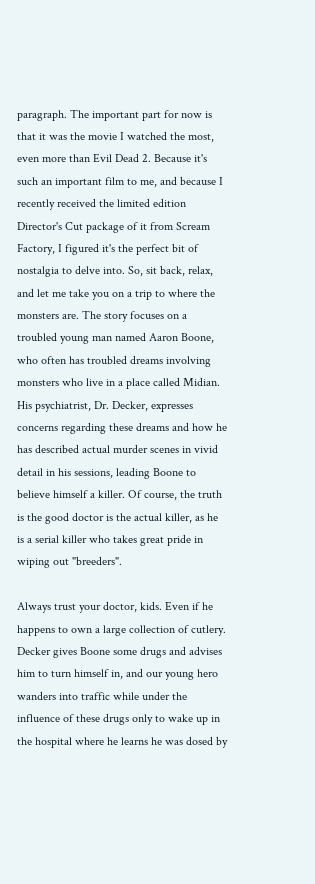paragraph. The important part for now is that it was the movie I watched the most, even more than Evil Dead 2. Because it's such an important film to me, and because I recently received the limited edition Director's Cut package of it from Scream Factory, I figured it's the perfect bit of nostalgia to delve into. So, sit back, relax, and let me take you on a trip to where the monsters are. The story focuses on a troubled young man named Aaron Boone, who often has troubled dreams involving monsters who live in a place called Midian. His psychiatrist, Dr. Decker, expresses concerns regarding these dreams and how he has described actual murder scenes in vivid detail in his sessions, leading Boone to believe himself a killer. Of course, the truth is the good doctor is the actual killer, as he is a serial killer who takes great pride in wiping out "breeders".

Always trust your doctor, kids. Even if he happens to own a large collection of cutlery.
Decker gives Boone some drugs and advises him to turn himself in, and our young hero wanders into traffic while under the influence of these drugs only to wake up in the hospital where he learns he was dosed by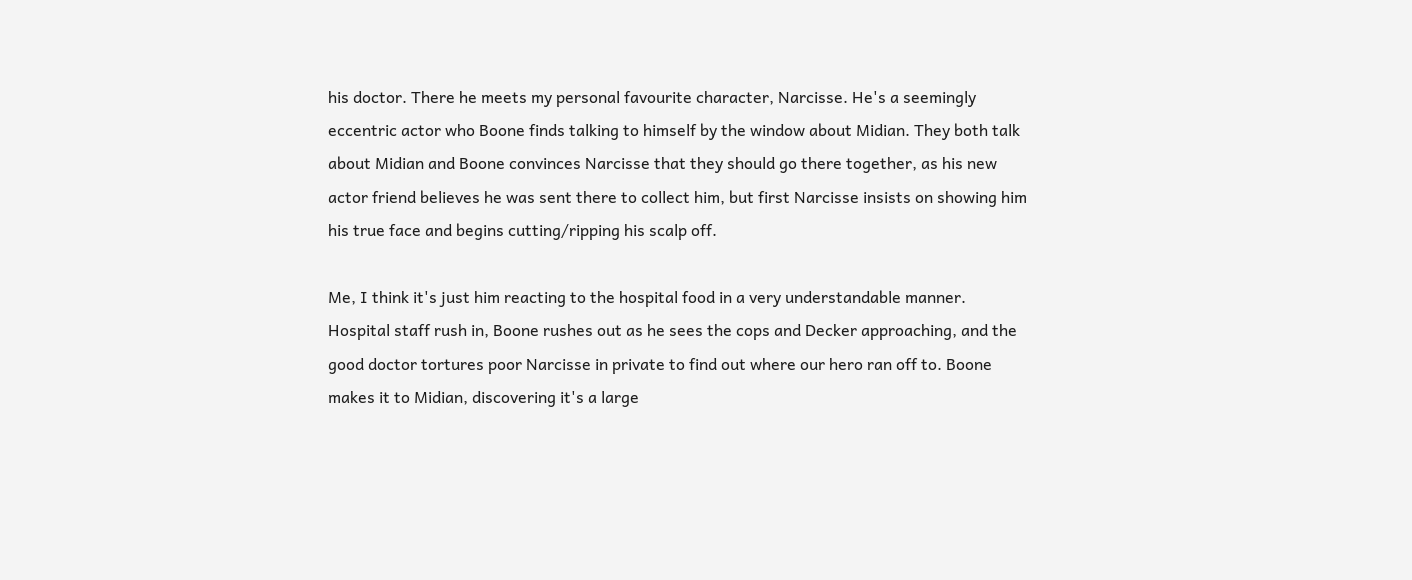his doctor. There he meets my personal favourite character, Narcisse. He's a seemingly eccentric actor who Boone finds talking to himself by the window about Midian. They both talk about Midian and Boone convinces Narcisse that they should go there together, as his new actor friend believes he was sent there to collect him, but first Narcisse insists on showing him his true face and begins cutting/ripping his scalp off.

Me, I think it's just him reacting to the hospital food in a very understandable manner.
Hospital staff rush in, Boone rushes out as he sees the cops and Decker approaching, and the good doctor tortures poor Narcisse in private to find out where our hero ran off to. Boone makes it to Midian, discovering it's a large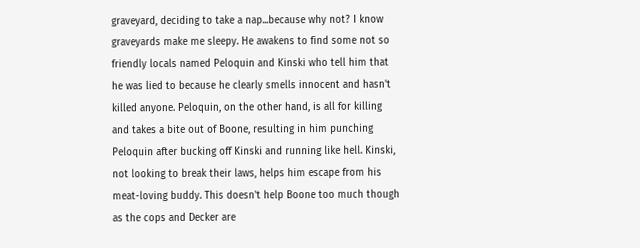graveyard, deciding to take a nap...because why not? I know graveyards make me sleepy. He awakens to find some not so friendly locals named Peloquin and Kinski who tell him that he was lied to because he clearly smells innocent and hasn't killed anyone. Peloquin, on the other hand, is all for killing and takes a bite out of Boone, resulting in him punching Peloquin after bucking off Kinski and running like hell. Kinski, not looking to break their laws, helps him escape from his meat-loving buddy. This doesn't help Boone too much though as the cops and Decker are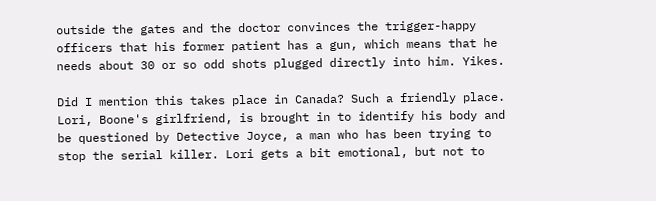outside the gates and the doctor convinces the trigger-happy officers that his former patient has a gun, which means that he needs about 30 or so odd shots plugged directly into him. Yikes.

Did I mention this takes place in Canada? Such a friendly place.
Lori, Boone's girlfriend, is brought in to identify his body and be questioned by Detective Joyce, a man who has been trying to stop the serial killer. Lori gets a bit emotional, but not to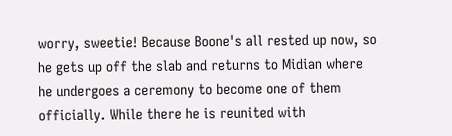worry, sweetie! Because Boone's all rested up now, so he gets up off the slab and returns to Midian where he undergoes a ceremony to become one of them officially. While there he is reunited with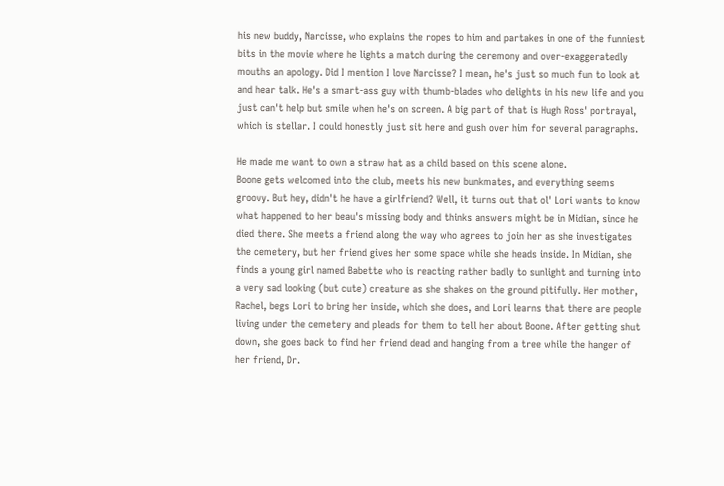his new buddy, Narcisse, who explains the ropes to him and partakes in one of the funniest bits in the movie where he lights a match during the ceremony and over-exaggeratedly mouths an apology. Did I mention I love Narcisse? I mean, he's just so much fun to look at and hear talk. He's a smart-ass guy with thumb-blades who delights in his new life and you just can't help but smile when he's on screen. A big part of that is Hugh Ross' portrayal, which is stellar. I could honestly just sit here and gush over him for several paragraphs.

He made me want to own a straw hat as a child based on this scene alone.
Boone gets welcomed into the club, meets his new bunkmates, and everything seems groovy. But hey, didn't he have a girlfriend? Well, it turns out that ol' Lori wants to know what happened to her beau's missing body and thinks answers might be in Midian, since he died there. She meets a friend along the way who agrees to join her as she investigates the cemetery, but her friend gives her some space while she heads inside. In Midian, she finds a young girl named Babette who is reacting rather badly to sunlight and turning into a very sad looking (but cute) creature as she shakes on the ground pitifully. Her mother, Rachel, begs Lori to bring her inside, which she does, and Lori learns that there are people living under the cemetery and pleads for them to tell her about Boone. After getting shut down, she goes back to find her friend dead and hanging from a tree while the hanger of her friend, Dr.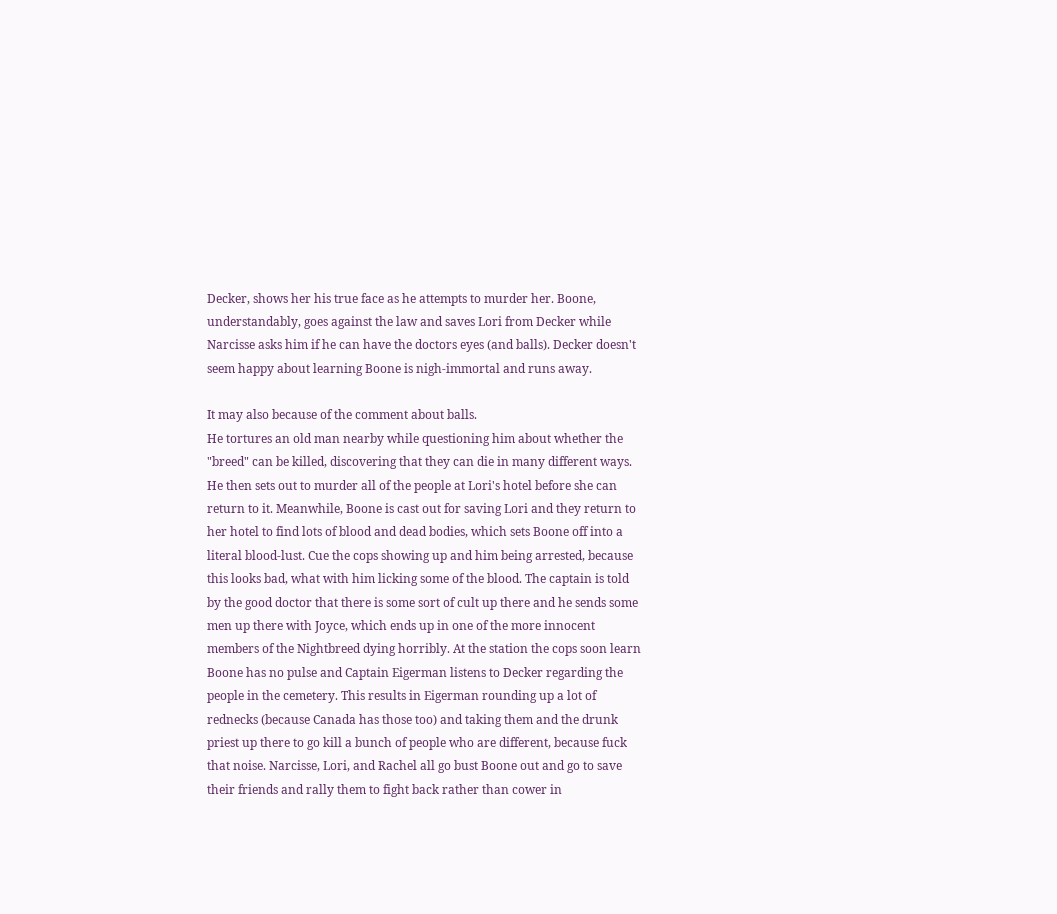Decker, shows her his true face as he attempts to murder her. Boone, understandably, goes against the law and saves Lori from Decker while Narcisse asks him if he can have the doctors eyes (and balls). Decker doesn't seem happy about learning Boone is nigh-immortal and runs away.

It may also because of the comment about balls.
He tortures an old man nearby while questioning him about whether the "breed" can be killed, discovering that they can die in many different ways. He then sets out to murder all of the people at Lori's hotel before she can return to it. Meanwhile, Boone is cast out for saving Lori and they return to her hotel to find lots of blood and dead bodies, which sets Boone off into a literal blood-lust. Cue the cops showing up and him being arrested, because this looks bad, what with him licking some of the blood. The captain is told by the good doctor that there is some sort of cult up there and he sends some men up there with Joyce, which ends up in one of the more innocent members of the Nightbreed dying horribly. At the station the cops soon learn Boone has no pulse and Captain Eigerman listens to Decker regarding the people in the cemetery. This results in Eigerman rounding up a lot of rednecks (because Canada has those too) and taking them and the drunk priest up there to go kill a bunch of people who are different, because fuck that noise. Narcisse, Lori, and Rachel all go bust Boone out and go to save their friends and rally them to fight back rather than cower in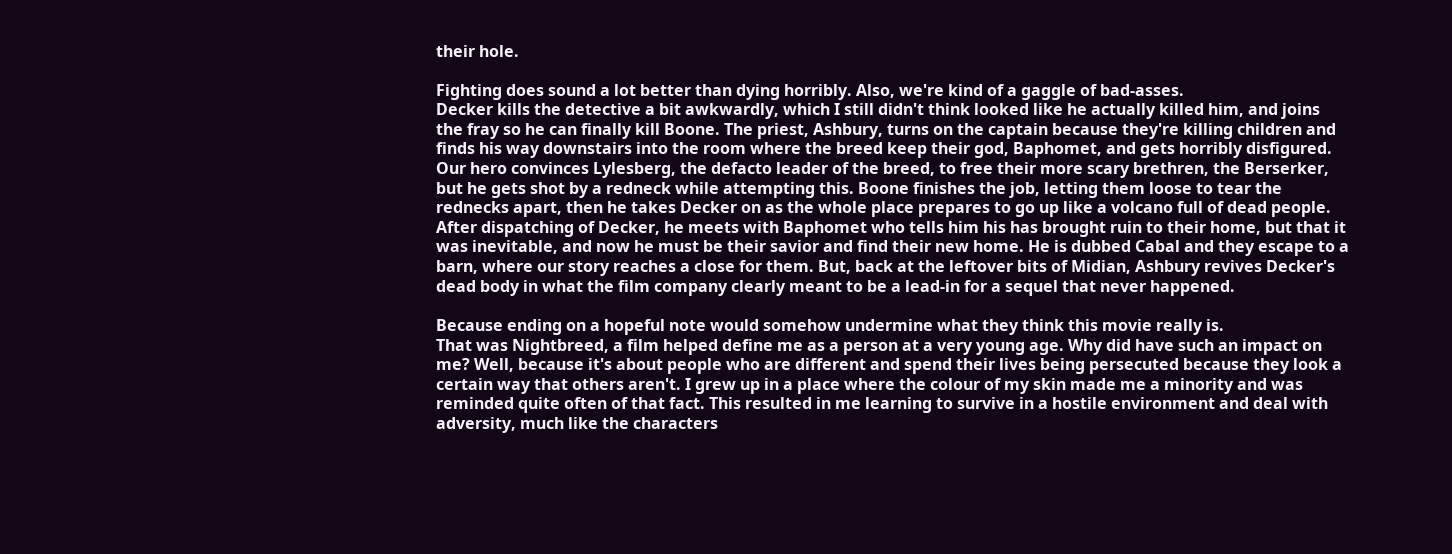their hole.

Fighting does sound a lot better than dying horribly. Also, we're kind of a gaggle of bad-asses.
Decker kills the detective a bit awkwardly, which I still didn't think looked like he actually killed him, and joins the fray so he can finally kill Boone. The priest, Ashbury, turns on the captain because they're killing children and finds his way downstairs into the room where the breed keep their god, Baphomet, and gets horribly disfigured. Our hero convinces Lylesberg, the defacto leader of the breed, to free their more scary brethren, the Berserker, but he gets shot by a redneck while attempting this. Boone finishes the job, letting them loose to tear the rednecks apart, then he takes Decker on as the whole place prepares to go up like a volcano full of dead people. After dispatching of Decker, he meets with Baphomet who tells him his has brought ruin to their home, but that it was inevitable, and now he must be their savior and find their new home. He is dubbed Cabal and they escape to a barn, where our story reaches a close for them. But, back at the leftover bits of Midian, Ashbury revives Decker's dead body in what the film company clearly meant to be a lead-in for a sequel that never happened.

Because ending on a hopeful note would somehow undermine what they think this movie really is.
That was Nightbreed, a film helped define me as a person at a very young age. Why did have such an impact on me? Well, because it's about people who are different and spend their lives being persecuted because they look a certain way that others aren't. I grew up in a place where the colour of my skin made me a minority and was reminded quite often of that fact. This resulted in me learning to survive in a hostile environment and deal with adversity, much like the characters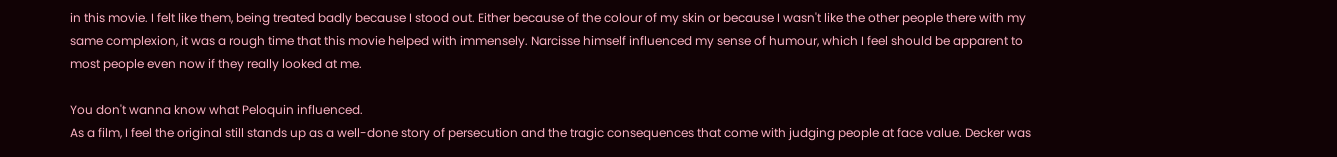in this movie. I felt like them, being treated badly because I stood out. Either because of the colour of my skin or because I wasn't like the other people there with my same complexion, it was a rough time that this movie helped with immensely. Narcisse himself influenced my sense of humour, which I feel should be apparent to most people even now if they really looked at me.

You don't wanna know what Peloquin influenced.
As a film, I feel the original still stands up as a well-done story of persecution and the tragic consequences that come with judging people at face value. Decker was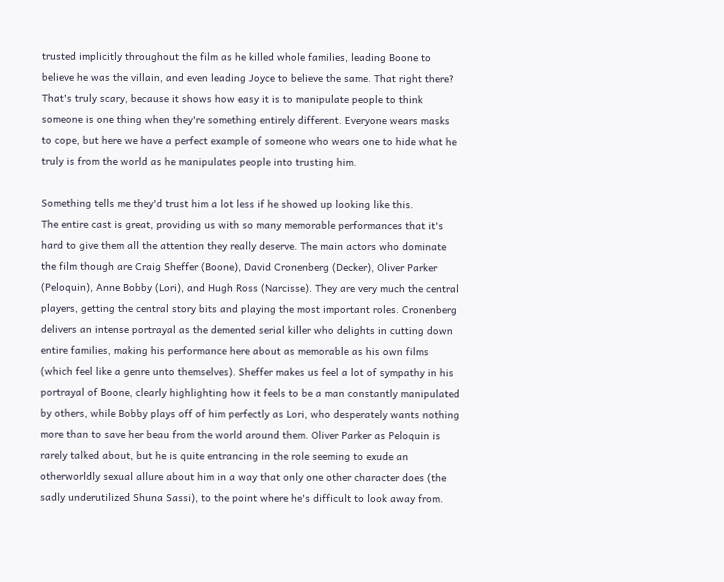trusted implicitly throughout the film as he killed whole families, leading Boone to believe he was the villain, and even leading Joyce to believe the same. That right there? That's truly scary, because it shows how easy it is to manipulate people to think someone is one thing when they're something entirely different. Everyone wears masks to cope, but here we have a perfect example of someone who wears one to hide what he truly is from the world as he manipulates people into trusting him.

Something tells me they'd trust him a lot less if he showed up looking like this.
The entire cast is great, providing us with so many memorable performances that it's hard to give them all the attention they really deserve. The main actors who dominate the film though are Craig Sheffer (Boone), David Cronenberg (Decker), Oliver Parker (Peloquin), Anne Bobby (Lori), and Hugh Ross (Narcisse). They are very much the central players, getting the central story bits and playing the most important roles. Cronenberg delivers an intense portrayal as the demented serial killer who delights in cutting down entire families, making his performance here about as memorable as his own films (which feel like a genre unto themselves). Sheffer makes us feel a lot of sympathy in his portrayal of Boone, clearly highlighting how it feels to be a man constantly manipulated by others, while Bobby plays off of him perfectly as Lori, who desperately wants nothing more than to save her beau from the world around them. Oliver Parker as Peloquin is rarely talked about, but he is quite entrancing in the role seeming to exude an otherworldly sexual allure about him in a way that only one other character does (the sadly underutilized Shuna Sassi), to the point where he's difficult to look away from.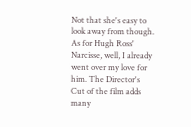Not that she's easy to look away from though.
As for Hugh Ross' Narcisse, well, I already went over my love for him. The Director's Cut of the film adds many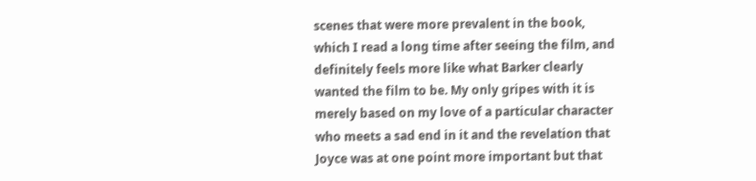scenes that were more prevalent in the book, which I read a long time after seeing the film, and definitely feels more like what Barker clearly wanted the film to be. My only gripes with it is merely based on my love of a particular character who meets a sad end in it and the revelation that Joyce was at one point more important but that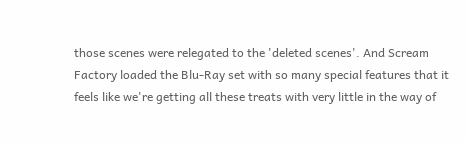those scenes were relegated to the 'deleted scenes'. And Scream Factory loaded the Blu-Ray set with so many special features that it feels like we're getting all these treats with very little in the way of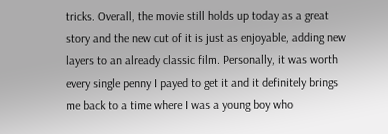tricks. Overall, the movie still holds up today as a great story and the new cut of it is just as enjoyable, adding new layers to an already classic film. Personally, it was worth every single penny I payed to get it and it definitely brings me back to a time where I was a young boy who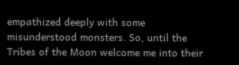empathized deeply with some misunderstood monsters. So, until the Tribes of the Moon welcome me into their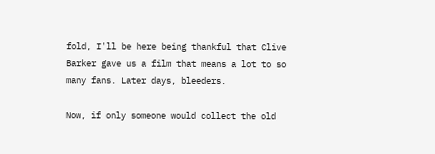fold, I'll be here being thankful that Clive Barker gave us a film that means a lot to so many fans. Later days, bleeders.

Now, if only someone would collect the old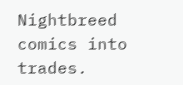Nightbreed comics into trades.